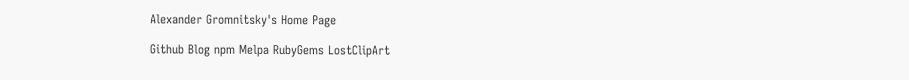Alexander Gromnitsky's Home Page

Github Blog npm Melpa RubyGems LostClipArt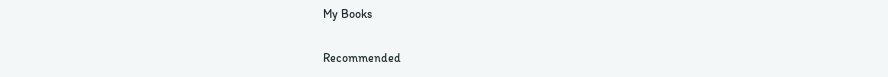My Books

Recommended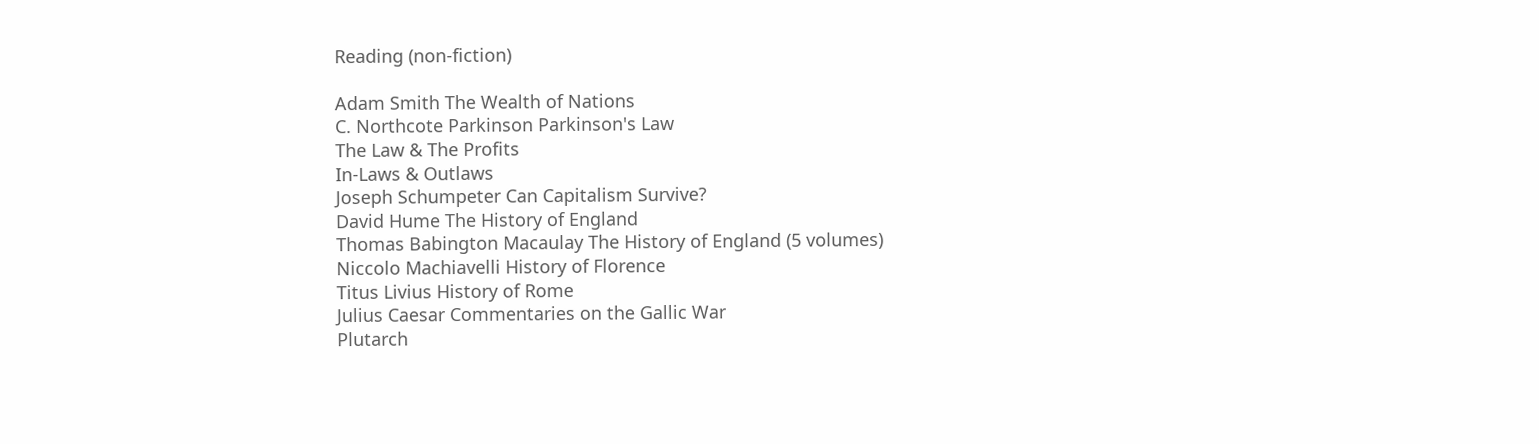Reading (non-fiction)

Adam Smith The Wealth of Nations
C. Northcote Parkinson Parkinson's Law
The Law & The Profits
In-Laws & Outlaws
Joseph Schumpeter Can Capitalism Survive?
David Hume The History of England
Thomas Babington Macaulay The History of England (5 volumes)
Niccolo Machiavelli History of Florence
Titus Livius History of Rome
Julius Caesar Commentaries on the Gallic War
Plutarch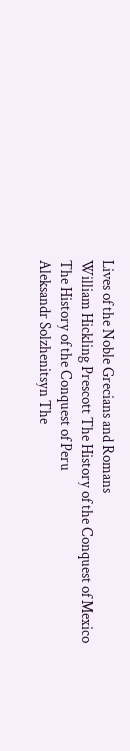Lives of the Noble Grecians and Romans
William Hickling Prescott The History of the Conquest of Mexico
The History of the Conquest of Peru
Aleksandr Solzhenitsyn The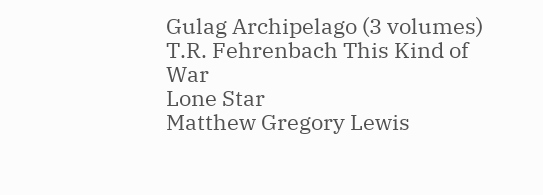Gulag Archipelago (3 volumes)
T.R. Fehrenbach This Kind of War
Lone Star
Matthew Gregory Lewis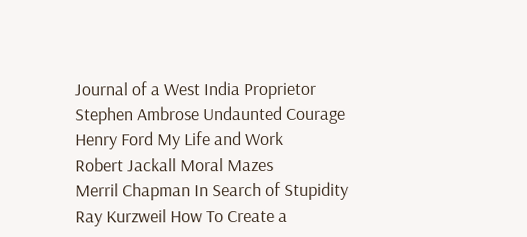Journal of a West India Proprietor
Stephen Ambrose Undaunted Courage
Henry Ford My Life and Work
Robert Jackall Moral Mazes
Merril Chapman In Search of Stupidity
Ray Kurzweil How To Create a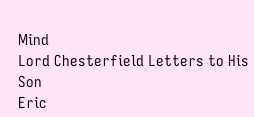Mind
Lord Chesterfield Letters to His Son
Eric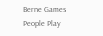Berne Games People Play